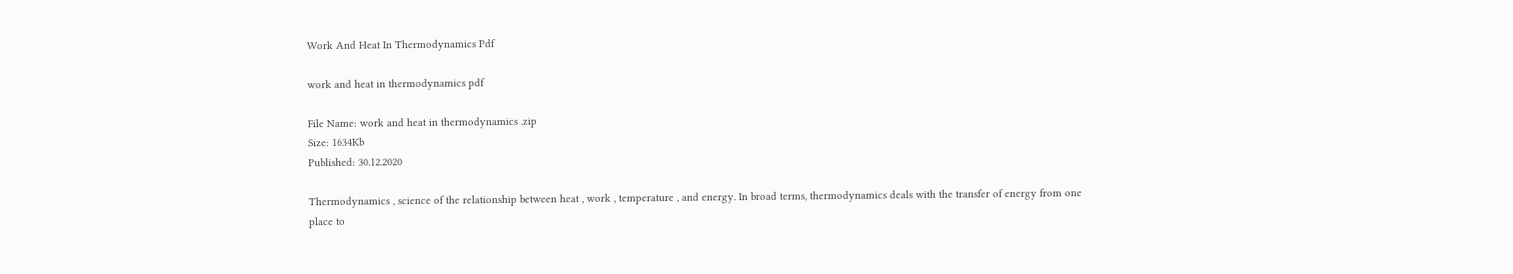Work And Heat In Thermodynamics Pdf

work and heat in thermodynamics pdf

File Name: work and heat in thermodynamics .zip
Size: 1634Kb
Published: 30.12.2020

Thermodynamics , science of the relationship between heat , work , temperature , and energy. In broad terms, thermodynamics deals with the transfer of energy from one place to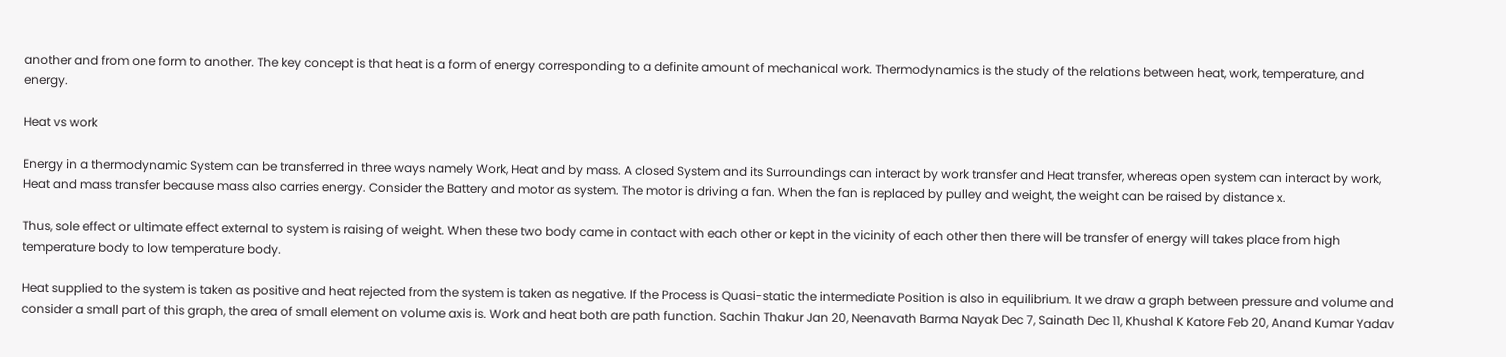another and from one form to another. The key concept is that heat is a form of energy corresponding to a definite amount of mechanical work. Thermodynamics is the study of the relations between heat, work, temperature, and energy.

Heat vs work

Energy in a thermodynamic System can be transferred in three ways namely Work, Heat and by mass. A closed System and its Surroundings can interact by work transfer and Heat transfer, whereas open system can interact by work, Heat and mass transfer because mass also carries energy. Consider the Battery and motor as system. The motor is driving a fan. When the fan is replaced by pulley and weight, the weight can be raised by distance x.

Thus, sole effect or ultimate effect external to system is raising of weight. When these two body came in contact with each other or kept in the vicinity of each other then there will be transfer of energy will takes place from high temperature body to low temperature body.

Heat supplied to the system is taken as positive and heat rejected from the system is taken as negative. If the Process is Quasi-static the intermediate Position is also in equilibrium. It we draw a graph between pressure and volume and consider a small part of this graph, the area of small element on volume axis is. Work and heat both are path function. Sachin Thakur Jan 20, Neenavath Barma Nayak Dec 7, Sainath Dec 11, Khushal K Katore Feb 20, Anand Kumar Yadav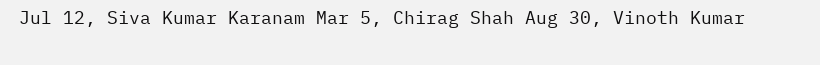Jul 12, Siva Kumar Karanam Mar 5, Chirag Shah Aug 30, Vinoth Kumar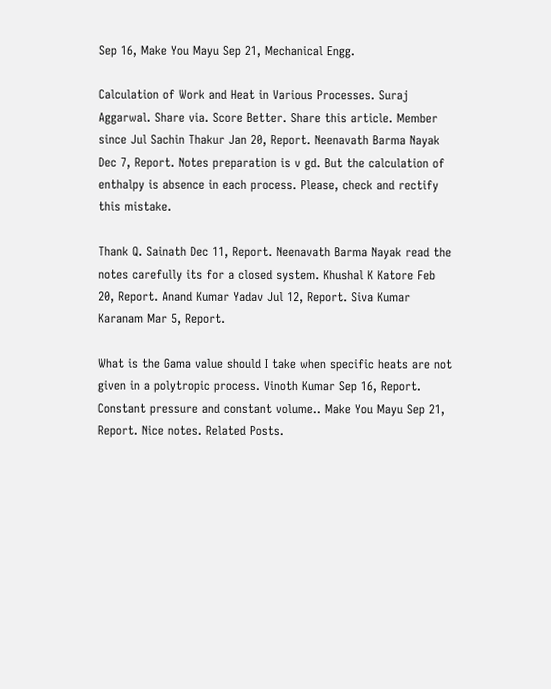Sep 16, Make You Mayu Sep 21, Mechanical Engg.

Calculation of Work and Heat in Various Processes. Suraj Aggarwal. Share via. Score Better. Share this article. Member since Jul Sachin Thakur Jan 20, Report. Neenavath Barma Nayak Dec 7, Report. Notes preparation is v gd. But the calculation of enthalpy is absence in each process. Please, check and rectify this mistake.

Thank Q. Sainath Dec 11, Report. Neenavath Barma Nayak read the notes carefully its for a closed system. Khushal K Katore Feb 20, Report. Anand Kumar Yadav Jul 12, Report. Siva Kumar Karanam Mar 5, Report.

What is the Gama value should I take when specific heats are not given in a polytropic process. Vinoth Kumar Sep 16, Report. Constant pressure and constant volume.. Make You Mayu Sep 21, Report. Nice notes. Related Posts.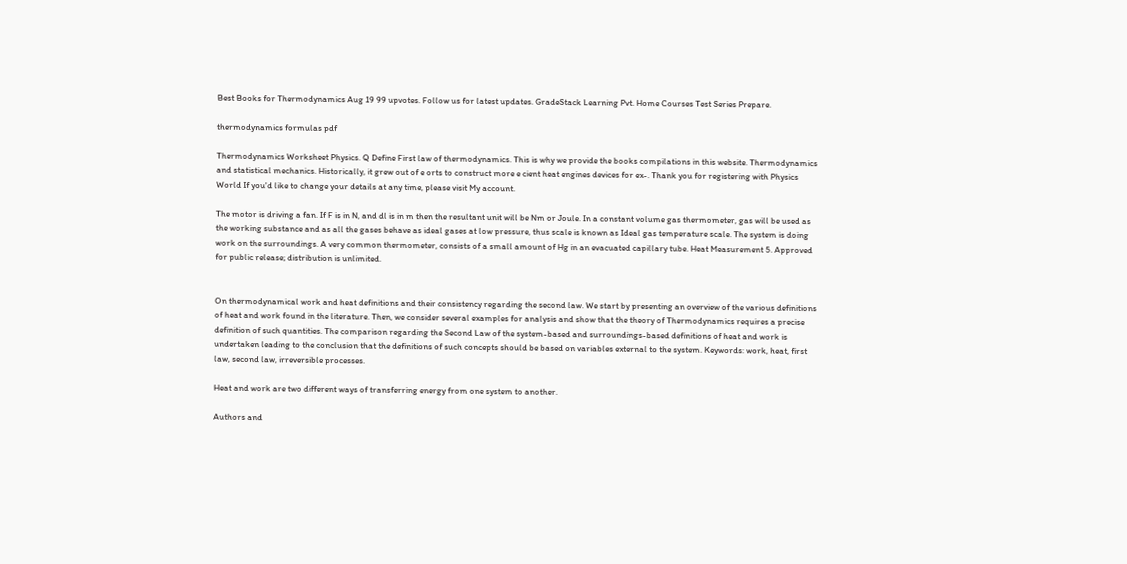Best Books for Thermodynamics Aug 19 99 upvotes. Follow us for latest updates. GradeStack Learning Pvt. Home Courses Test Series Prepare.

thermodynamics formulas pdf

Thermodynamics Worksheet Physics. Q Define First law of thermodynamics. This is why we provide the books compilations in this website. Thermodynamics and statistical mechanics. Historically, it grew out of e orts to construct more e cient heat engines devices for ex-. Thank you for registering with Physics World If you'd like to change your details at any time, please visit My account.

The motor is driving a fan. If F is in N, and dl is in m then the resultant unit will be Nm or Joule. In a constant volume gas thermometer, gas will be used as the working substance and as all the gases behave as ideal gases at low pressure, thus scale is known as Ideal gas temperature scale. The system is doing work on the surroundings. A very common thermometer, consists of a small amount of Hg in an evacuated capillary tube. Heat Measurement 5. Approved for public release; distribution is unlimited.


On thermodynamical work and heat definitions and their consistency regarding the second law. We start by presenting an overview of the various definitions of heat and work found in the literature. Then, we consider several examples for analysis and show that the theory of Thermodynamics requires a precise definition of such quantities. The comparison regarding the Second Law of the system-based and surroundings-based definitions of heat and work is undertaken leading to the conclusion that the definitions of such concepts should be based on variables external to the system. Keywords: work, heat, first law, second law, irreversible processes.

Heat and work are two different ways of transferring energy from one system to another.

Authors and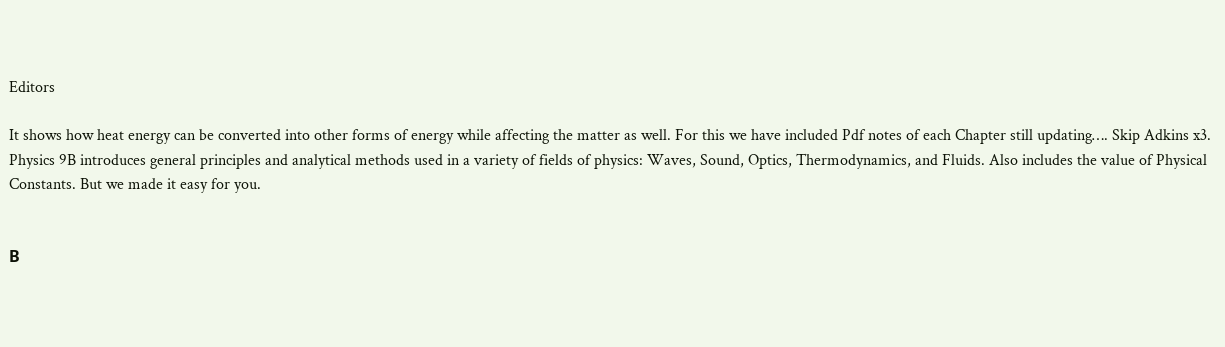Editors

It shows how heat energy can be converted into other forms of energy while affecting the matter as well. For this we have included Pdf notes of each Chapter still updating…. Skip Adkins x3. Physics 9B introduces general principles and analytical methods used in a variety of fields of physics: Waves, Sound, Optics, Thermodynamics, and Fluids. Also includes the value of Physical Constants. But we made it easy for you.


В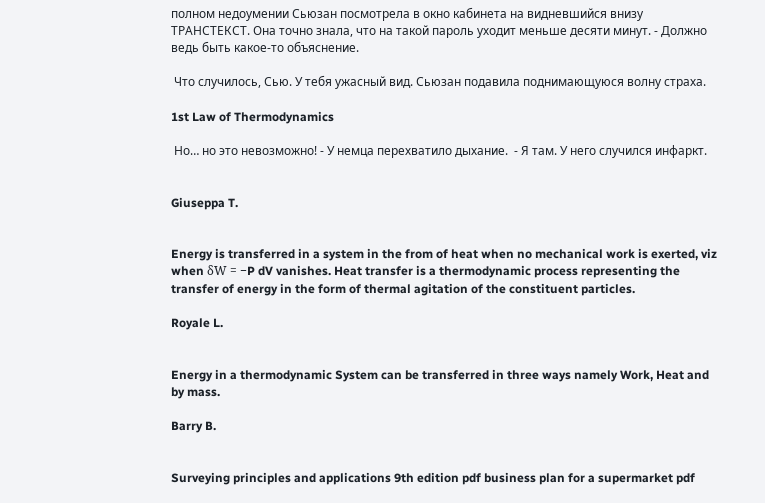полном недоумении Сьюзан посмотрела в окно кабинета на видневшийся внизу ТРАНСТЕКСТ. Она точно знала, что на такой пароль уходит меньше десяти минут. - Должно ведь быть какое-то объяснение.

 Что случилось, Сью. У тебя ужасный вид. Сьюзан подавила поднимающуюся волну страха.

1st Law of Thermodynamics

 Но… но это невозможно! - У немца перехватило дыхание.  - Я там. У него случился инфаркт.


Giuseppa T.


Energy is transferred in a system in the from of heat when no mechanical work is exerted, viz when δW = −P dV vanishes. Heat transfer is a thermodynamic process representing the transfer of energy in the form of thermal agitation of the constituent particles.

Royale L.


Energy in a thermodynamic System can be transferred in three ways namely Work, Heat and by mass.

Barry B.


Surveying principles and applications 9th edition pdf business plan for a supermarket pdf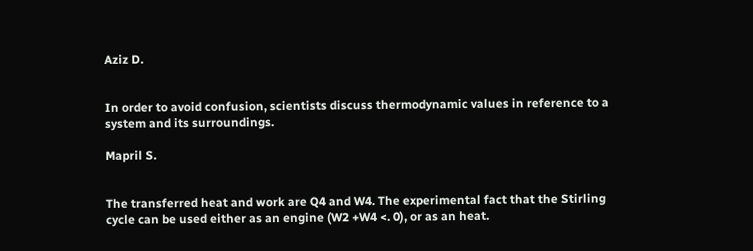Aziz D.


In order to avoid confusion, scientists discuss thermodynamic values in reference to a system and its surroundings.

Mapril S.


The transferred heat and work are Q4 and W4. The experimental fact that the Stirling cycle can be used either as an engine (W2 +W4 <. 0), or as an heat.